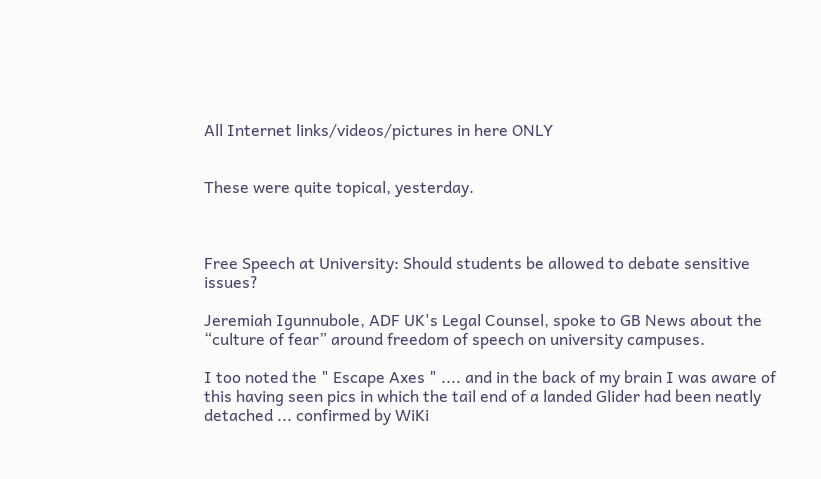All Internet links/videos/pictures in here ONLY


These were quite topical, yesterday.



Free Speech at University: Should students be allowed to debate sensitive issues?

Jeremiah Igunnubole, ADF UK's Legal Counsel, spoke to GB News about the “culture of fear” around freedom of speech on university campuses.

I too noted the " Escape Axes " .... and in the back of my brain I was aware of this having seen pics in which the tail end of a landed Glider had been neatly detached ... confirmed by WiKi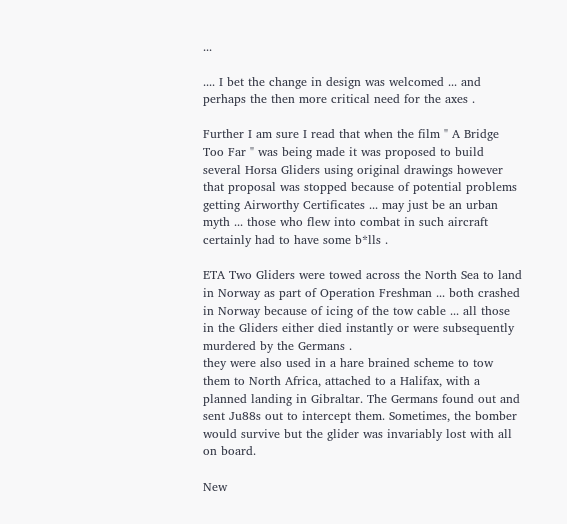...

.... I bet the change in design was welcomed ... and perhaps the then more critical need for the axes .

Further I am sure I read that when the film " A Bridge Too Far " was being made it was proposed to build several Horsa Gliders using original drawings however that proposal was stopped because of potential problems getting Airworthy Certificates ... may just be an urban myth ... those who flew into combat in such aircraft certainly had to have some b*lls .

ETA Two Gliders were towed across the North Sea to land in Norway as part of Operation Freshman ... both crashed in Norway because of icing of the tow cable ... all those in the Gliders either died instantly or were subsequently murdered by the Germans .
they were also used in a hare brained scheme to tow them to North Africa, attached to a Halifax, with a planned landing in Gibraltar. The Germans found out and sent Ju88s out to intercept them. Sometimes, the bomber would survive but the glider was invariably lost with all on board.

New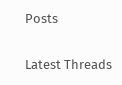Posts

Latest Threads